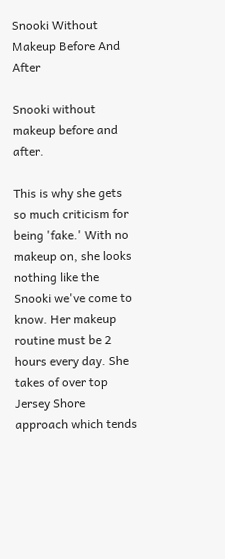Snooki Without Makeup Before And After

Snooki without makeup before and after.

This is why she gets so much criticism for being 'fake.' With no makeup on, she looks nothing like the Snooki we've come to know. Her makeup routine must be 2 hours every day. She takes of over top Jersey Shore approach which tends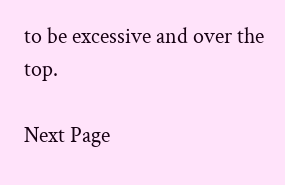to be excessive and over the top.

Next Page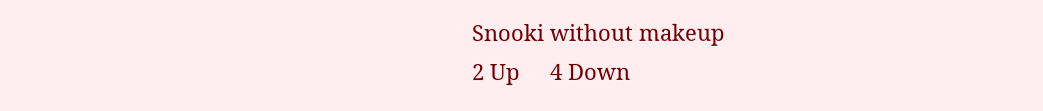Snooki without makeup
2 Up     4 Down